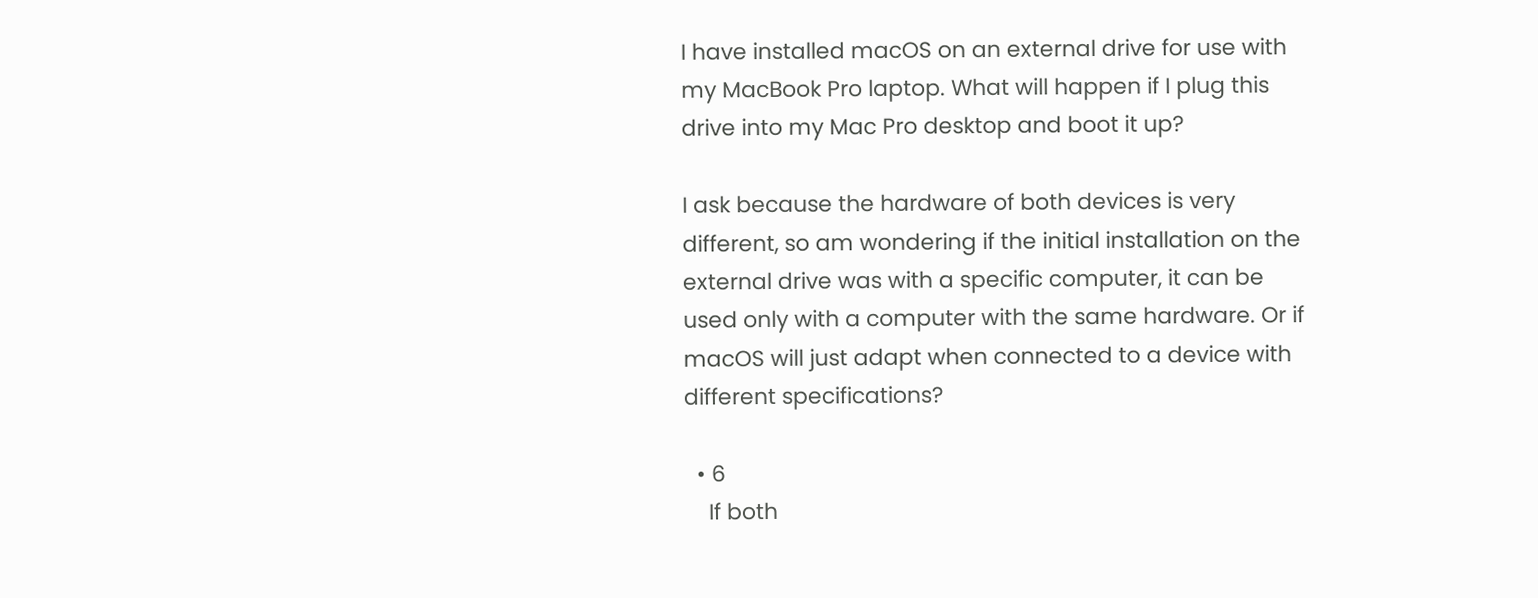I have installed macOS on an external drive for use with my MacBook Pro laptop. What will happen if I plug this drive into my Mac Pro desktop and boot it up?

I ask because the hardware of both devices is very different, so am wondering if the initial installation on the external drive was with a specific computer, it can be used only with a computer with the same hardware. Or if macOS will just adapt when connected to a device with different specifications?

  • 6
    If both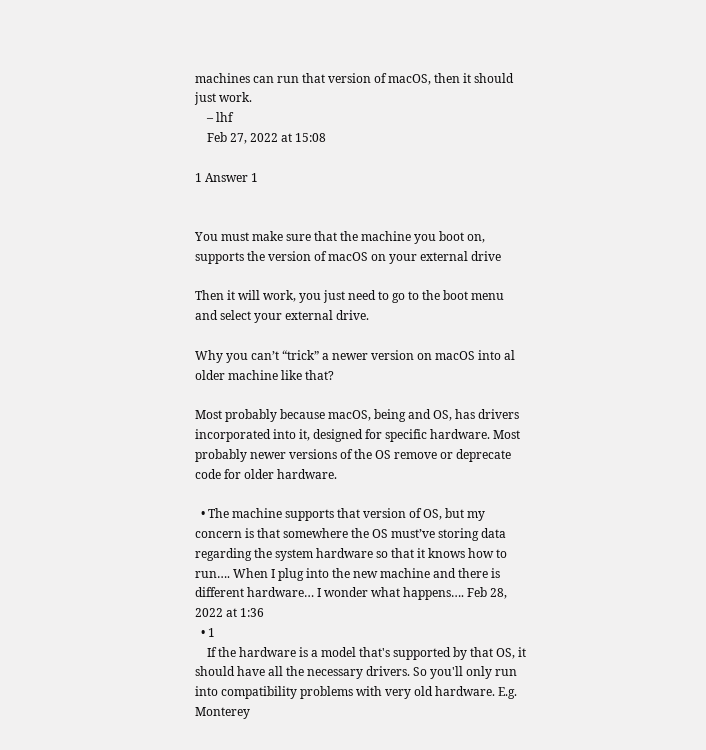machines can run that version of macOS, then it should just work.
    – lhf
    Feb 27, 2022 at 15:08

1 Answer 1


You must make sure that the machine you boot on, supports the version of macOS on your external drive

Then it will work, you just need to go to the boot menu and select your external drive.

Why you can’t “trick” a newer version on macOS into al older machine like that?

Most probably because macOS, being and OS, has drivers incorporated into it, designed for specific hardware. Most probably newer versions of the OS remove or deprecate code for older hardware.

  • The machine supports that version of OS, but my concern is that somewhere the OS must’ve storing data regarding the system hardware so that it knows how to run…. When I plug into the new machine and there is different hardware… I wonder what happens…. Feb 28, 2022 at 1:36
  • 1
    If the hardware is a model that's supported by that OS, it should have all the necessary drivers. So you'll only run into compatibility problems with very old hardware. E.g. Monterey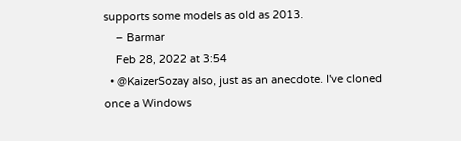supports some models as old as 2013.
    – Barmar
    Feb 28, 2022 at 3:54
  • @KaizerSozay also, just as an anecdote. I've cloned once a Windows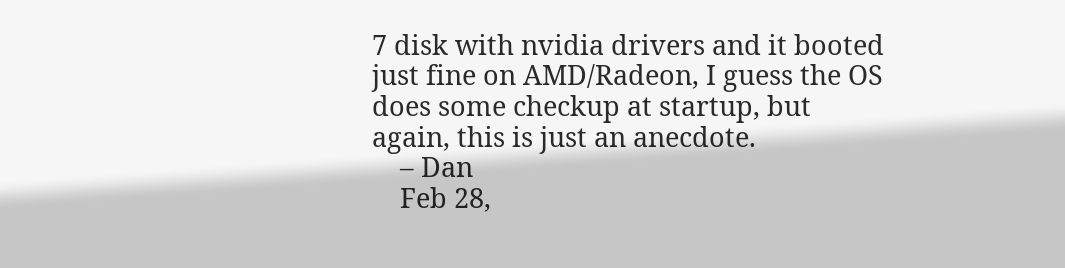7 disk with nvidia drivers and it booted just fine on AMD/Radeon, I guess the OS does some checkup at startup, but again, this is just an anecdote.
    – Dan
    Feb 28,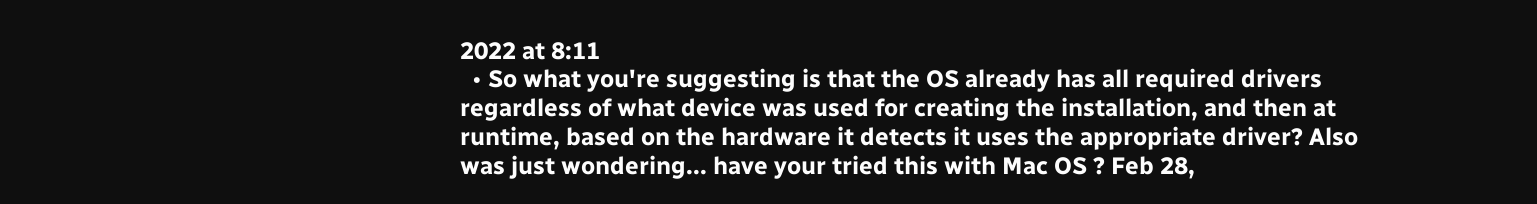2022 at 8:11
  • So what you're suggesting is that the OS already has all required drivers regardless of what device was used for creating the installation, and then at runtime, based on the hardware it detects it uses the appropriate driver? Also was just wondering... have your tried this with Mac OS ? Feb 28,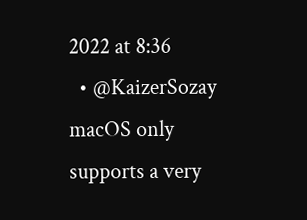2022 at 8:36
  • @KaizerSozay macOS only supports a very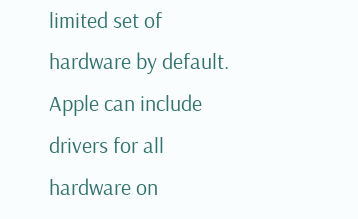limited set of hardware by default. Apple can include drivers for all hardware on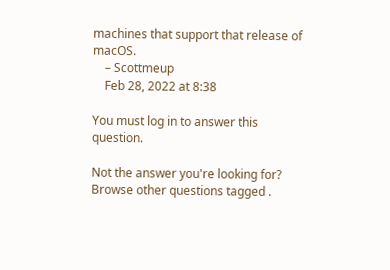machines that support that release of macOS.
    – Scottmeup
    Feb 28, 2022 at 8:38

You must log in to answer this question.

Not the answer you're looking for? Browse other questions tagged .